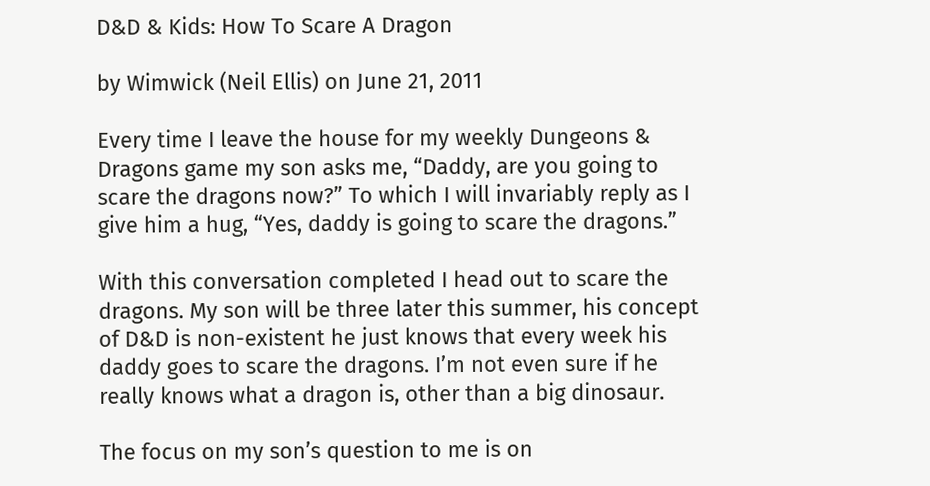D&D & Kids: How To Scare A Dragon

by Wimwick (Neil Ellis) on June 21, 2011

Every time I leave the house for my weekly Dungeons & Dragons game my son asks me, “Daddy, are you going to scare the dragons now?” To which I will invariably reply as I give him a hug, “Yes, daddy is going to scare the dragons.”

With this conversation completed I head out to scare the dragons. My son will be three later this summer, his concept of D&D is non-existent he just knows that every week his daddy goes to scare the dragons. I’m not even sure if he really knows what a dragon is, other than a big dinosaur.

The focus on my son’s question to me is on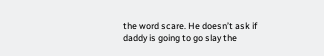the word scare. He doesn’t ask if daddy is going to go slay the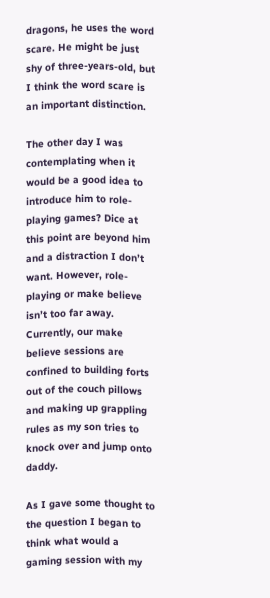dragons, he uses the word scare. He might be just shy of three-years-old, but I think the word scare is an important distinction.

The other day I was contemplating when it would be a good idea to introduce him to role-playing games? Dice at this point are beyond him and a distraction I don’t want. However, role-playing or make believe isn’t too far away. Currently, our make believe sessions are confined to building forts out of the couch pillows and making up grappling rules as my son tries to knock over and jump onto daddy.

As I gave some thought to the question I began to think what would a gaming session with my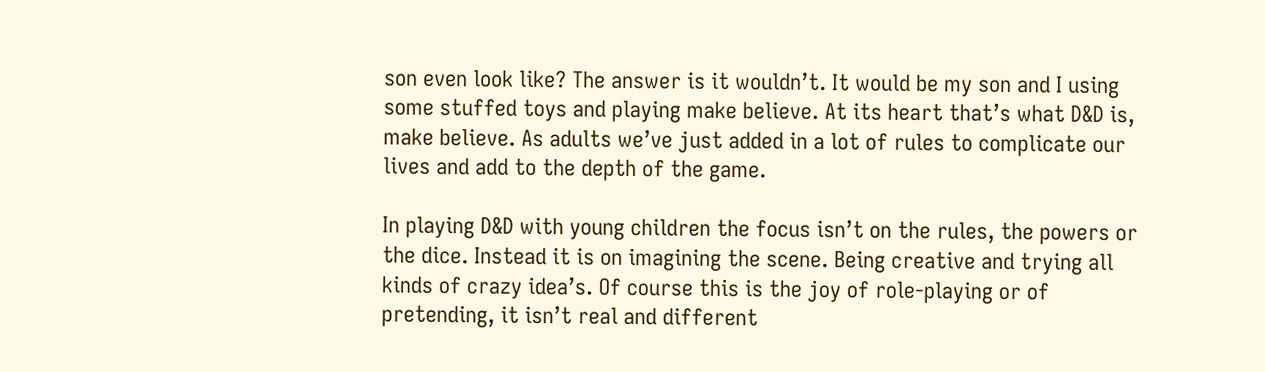son even look like? The answer is it wouldn’t. It would be my son and I using some stuffed toys and playing make believe. At its heart that’s what D&D is, make believe. As adults we’ve just added in a lot of rules to complicate our lives and add to the depth of the game.

In playing D&D with young children the focus isn’t on the rules, the powers or the dice. Instead it is on imagining the scene. Being creative and trying all kinds of crazy idea’s. Of course this is the joy of role-playing or of pretending, it isn’t real and different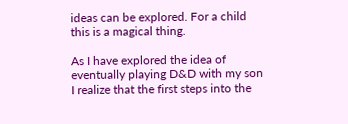ideas can be explored. For a child this is a magical thing.

As I have explored the idea of eventually playing D&D with my son I realize that the first steps into the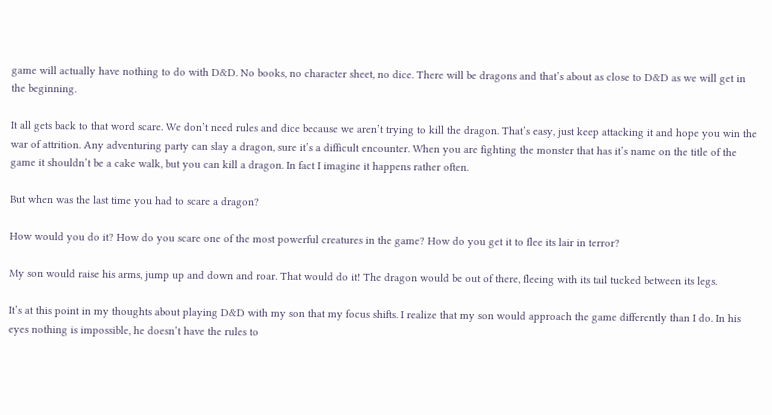game will actually have nothing to do with D&D. No books, no character sheet, no dice. There will be dragons and that’s about as close to D&D as we will get in the beginning.

It all gets back to that word scare. We don’t need rules and dice because we aren’t trying to kill the dragon. That’s easy, just keep attacking it and hope you win the war of attrition. Any adventuring party can slay a dragon, sure it’s a difficult encounter. When you are fighting the monster that has it’s name on the title of the game it shouldn’t be a cake walk, but you can kill a dragon. In fact I imagine it happens rather often.

But when was the last time you had to scare a dragon?

How would you do it? How do you scare one of the most powerful creatures in the game? How do you get it to flee its lair in terror?

My son would raise his arms, jump up and down and roar. That would do it! The dragon would be out of there, fleeing with its tail tucked between its legs.

It’s at this point in my thoughts about playing D&D with my son that my focus shifts. I realize that my son would approach the game differently than I do. In his eyes nothing is impossible, he doesn’t have the rules to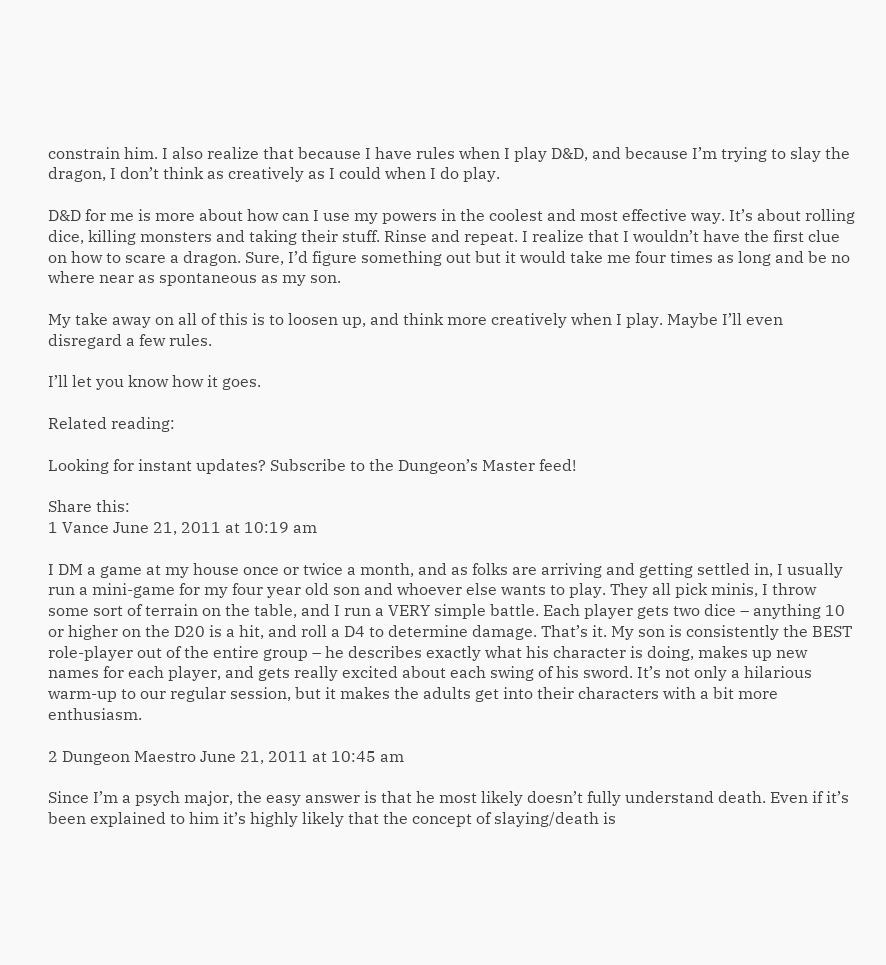constrain him. I also realize that because I have rules when I play D&D, and because I’m trying to slay the dragon, I don’t think as creatively as I could when I do play.

D&D for me is more about how can I use my powers in the coolest and most effective way. It’s about rolling dice, killing monsters and taking their stuff. Rinse and repeat. I realize that I wouldn’t have the first clue on how to scare a dragon. Sure, I’d figure something out but it would take me four times as long and be no where near as spontaneous as my son.

My take away on all of this is to loosen up, and think more creatively when I play. Maybe I’ll even disregard a few rules.

I’ll let you know how it goes.

Related reading:

Looking for instant updates? Subscribe to the Dungeon’s Master feed!

Share this:
1 Vance June 21, 2011 at 10:19 am

I DM a game at my house once or twice a month, and as folks are arriving and getting settled in, I usually run a mini-game for my four year old son and whoever else wants to play. They all pick minis, I throw some sort of terrain on the table, and I run a VERY simple battle. Each player gets two dice – anything 10 or higher on the D20 is a hit, and roll a D4 to determine damage. That’s it. My son is consistently the BEST role-player out of the entire group – he describes exactly what his character is doing, makes up new names for each player, and gets really excited about each swing of his sword. It’s not only a hilarious warm-up to our regular session, but it makes the adults get into their characters with a bit more enthusiasm.

2 Dungeon Maestro June 21, 2011 at 10:45 am

Since I’m a psych major, the easy answer is that he most likely doesn’t fully understand death. Even if it’s been explained to him it’s highly likely that the concept of slaying/death is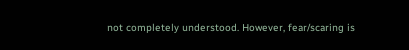not completely understood. However, fear/scaring is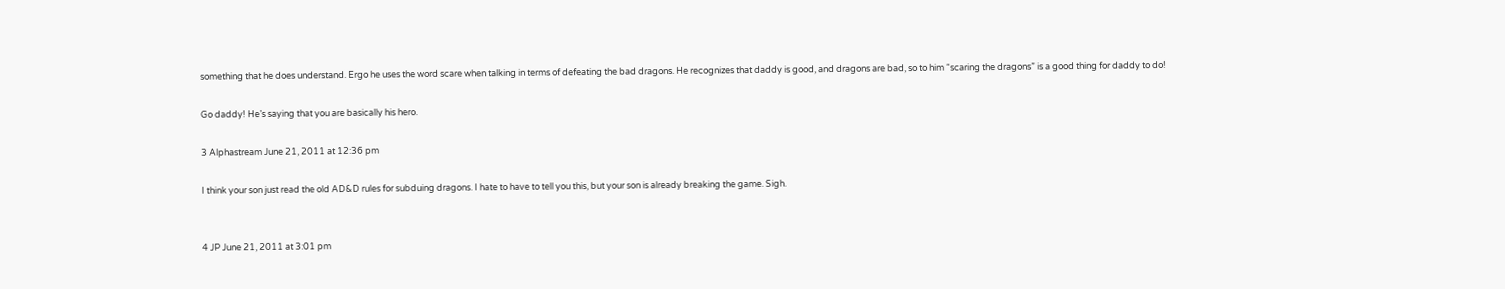something that he does understand. Ergo he uses the word scare when talking in terms of defeating the bad dragons. He recognizes that daddy is good, and dragons are bad, so to him “scaring the dragons” is a good thing for daddy to do!

Go daddy! He’s saying that you are basically his hero.

3 Alphastream June 21, 2011 at 12:36 pm

I think your son just read the old AD&D rules for subduing dragons. I hate to have to tell you this, but your son is already breaking the game. Sigh.


4 JP June 21, 2011 at 3:01 pm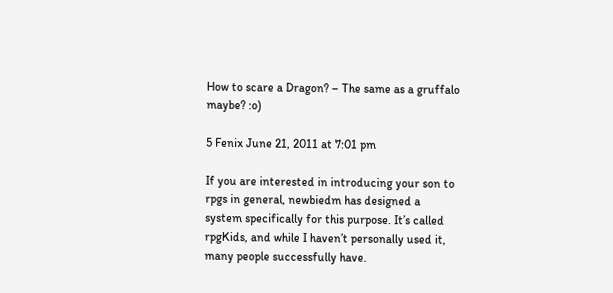How to scare a Dragon? – The same as a gruffalo maybe? :o)

5 Fenix June 21, 2011 at 7:01 pm

If you are interested in introducing your son to rpgs in general, newbiedm has designed a system specifically for this purpose. It’s called rpgKids, and while I haven’t personally used it, many people successfully have.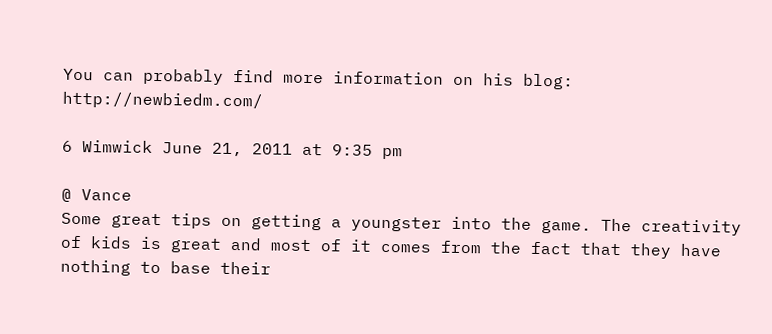You can probably find more information on his blog: http://newbiedm.com/

6 Wimwick June 21, 2011 at 9:35 pm

@ Vance
Some great tips on getting a youngster into the game. The creativity of kids is great and most of it comes from the fact that they have nothing to base their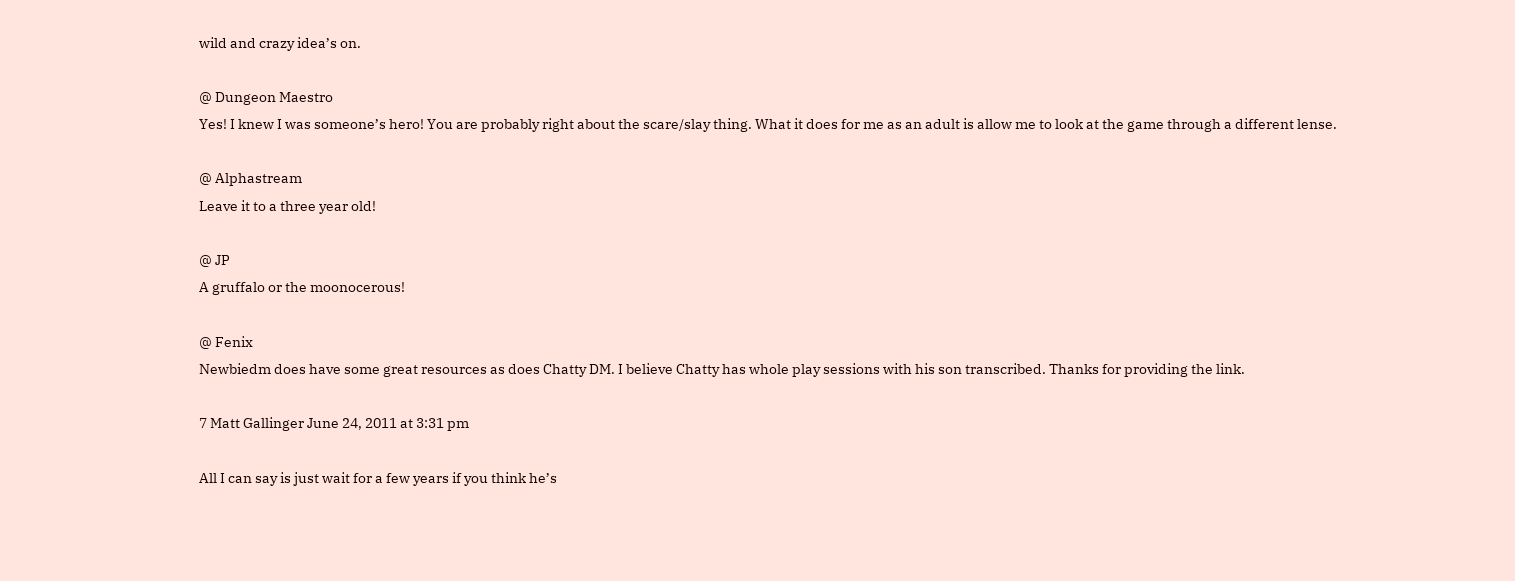wild and crazy idea’s on.

@ Dungeon Maestro
Yes! I knew I was someone’s hero! You are probably right about the scare/slay thing. What it does for me as an adult is allow me to look at the game through a different lense.

@ Alphastream
Leave it to a three year old!

@ JP
A gruffalo or the moonocerous!

@ Fenix
Newbiedm does have some great resources as does Chatty DM. I believe Chatty has whole play sessions with his son transcribed. Thanks for providing the link.

7 Matt Gallinger June 24, 2011 at 3:31 pm

All I can say is just wait for a few years if you think he’s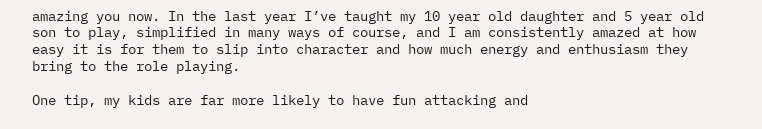amazing you now. In the last year I’ve taught my 10 year old daughter and 5 year old son to play, simplified in many ways of course, and I am consistently amazed at how easy it is for them to slip into character and how much energy and enthusiasm they bring to the role playing.

One tip, my kids are far more likely to have fun attacking and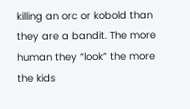killing an orc or kobold than they are a bandit. The more human they “look” the more the kids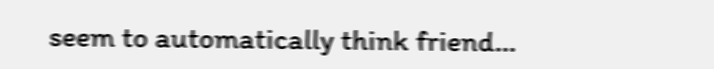seem to automatically think friend…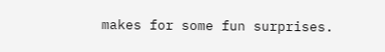makes for some fun surprises.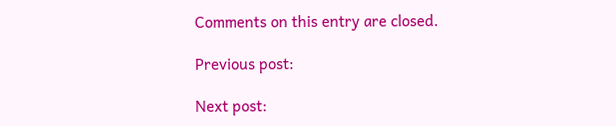Comments on this entry are closed.

Previous post:

Next post: